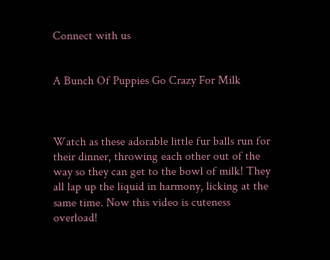Connect with us


A Bunch Of Puppies Go Crazy For Milk



Watch as these adorable little fur balls run for their dinner, throwing each other out of the way so they can get to the bowl of milk! They all lap up the liquid in harmony, licking at the same time. Now this video is cuteness overload!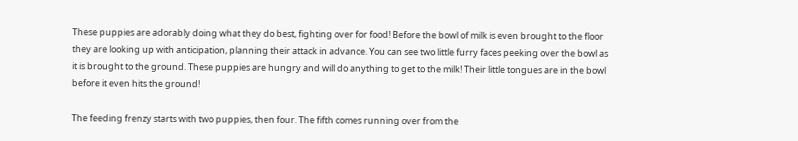These puppies are adorably doing what they do best, fighting over for food! Before the bowl of milk is even brought to the floor they are looking up with anticipation, planning their attack in advance. You can see two little furry faces peeking over the bowl as it is brought to the ground. These puppies are hungry and will do anything to get to the milk! Their little tongues are in the bowl before it even hits the ground!

The feeding frenzy starts with two puppies, then four. The fifth comes running over from the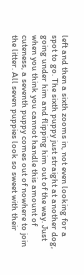left and then a sixth zooms in, not even looking for a spot to go. The sixth puppy just straight at another dog, going under him and flipping him out of the way. Just when you think you cannot handle this amount of cuteness, a seventh puppy comes out of nowhere to join the litter. All seven puppies look so sweet with their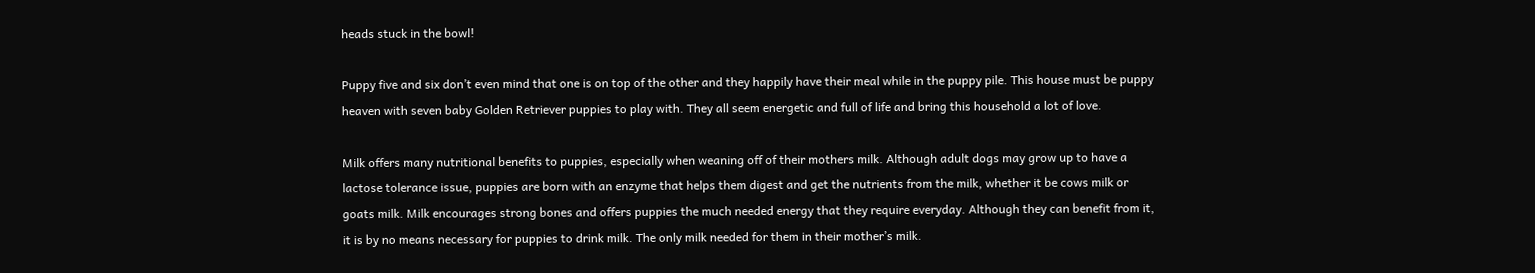heads stuck in the bowl!

Puppy five and six don’t even mind that one is on top of the other and they happily have their meal while in the puppy pile. This house must be puppy heaven with seven baby Golden Retriever puppies to play with. They all seem energetic and full of life and bring this household a lot of love.

Milk offers many nutritional benefits to puppies, especially when weaning off of their mothers milk. Although adult dogs may grow up to have a lactose tolerance issue, puppies are born with an enzyme that helps them digest and get the nutrients from the milk, whether it be cows milk or goats milk. Milk encourages strong bones and offers puppies the much needed energy that they require everyday. Although they can benefit from it, it is by no means necessary for puppies to drink milk. The only milk needed for them in their mother’s milk.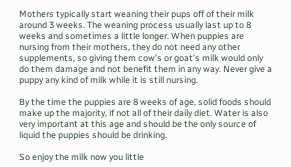Mothers typically start weaning their pups off of their milk around 3 weeks. The weaning process usually last up to 8 weeks and sometimes a little longer. When puppies are nursing from their mothers, they do not need any other supplements, so giving them cow’s or goat’s milk would only do them damage and not benefit them in any way. Never give a puppy any kind of milk while it is still nursing.

By the time the puppies are 8 weeks of age, solid foods should make up the majority, if not all of their daily diet. Water is also very important at this age and should be the only source of liquid the puppies should be drinking.

So enjoy the milk now you little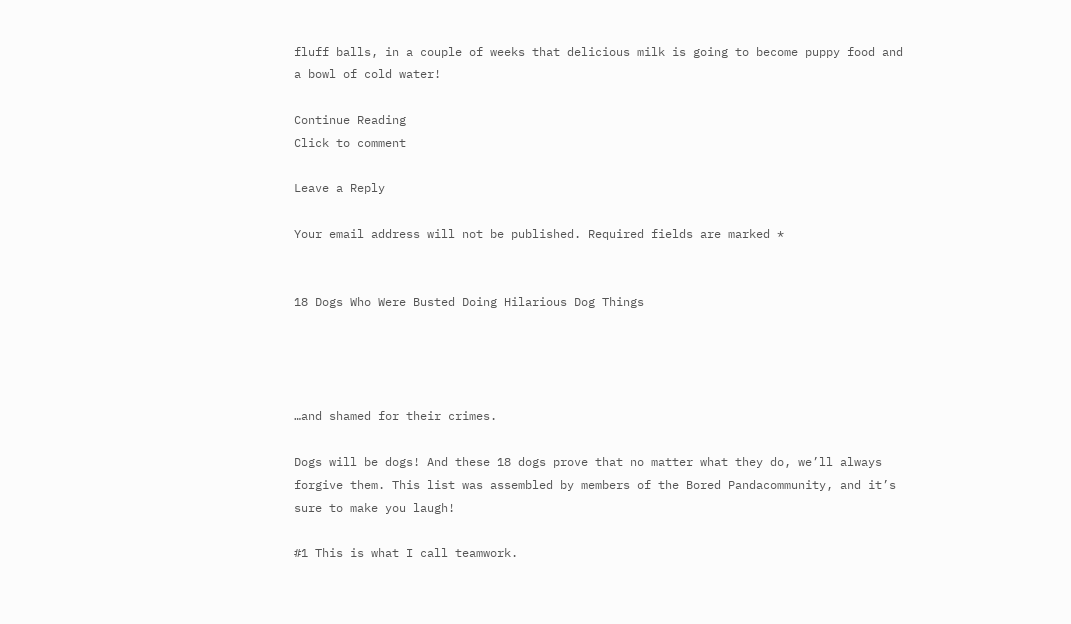fluff balls, in a couple of weeks that delicious milk is going to become puppy food and a bowl of cold water!

Continue Reading
Click to comment

Leave a Reply

Your email address will not be published. Required fields are marked *


18 Dogs Who Were Busted Doing Hilarious Dog Things




…and shamed for their crimes.

Dogs will be dogs! And these 18 dogs prove that no matter what they do, we’ll always forgive them. This list was assembled by members of the Bored Pandacommunity, and it’s sure to make you laugh!

#1 This is what I call teamwork.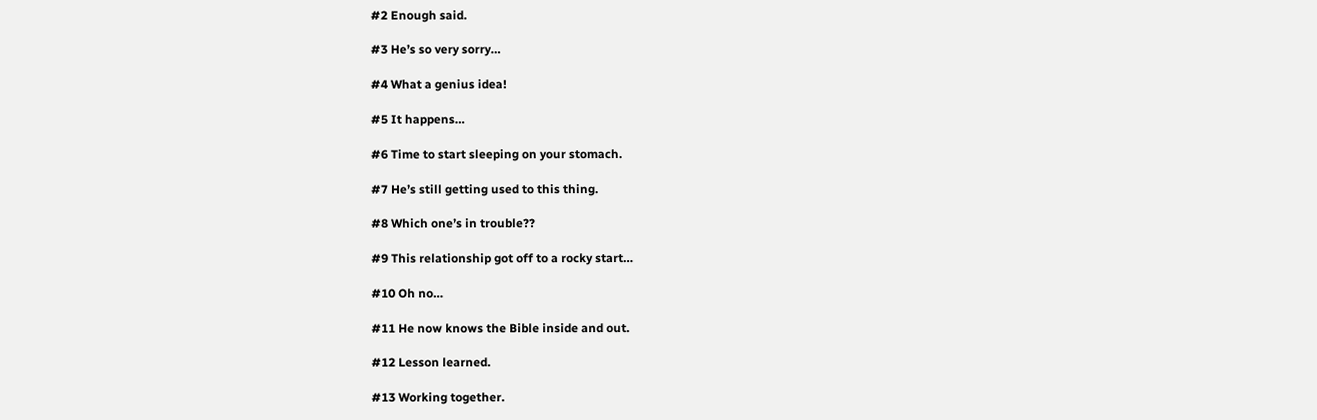#2 Enough said.

#3 He’s so very sorry…

#4 What a genius idea!

#5 It happens…

#6 Time to start sleeping on your stomach.

#7 He’s still getting used to this thing.

#8 Which one’s in trouble??

#9 This relationship got off to a rocky start…

#10 Oh no…

#11 He now knows the Bible inside and out.

#12 Lesson learned.

#13 Working together.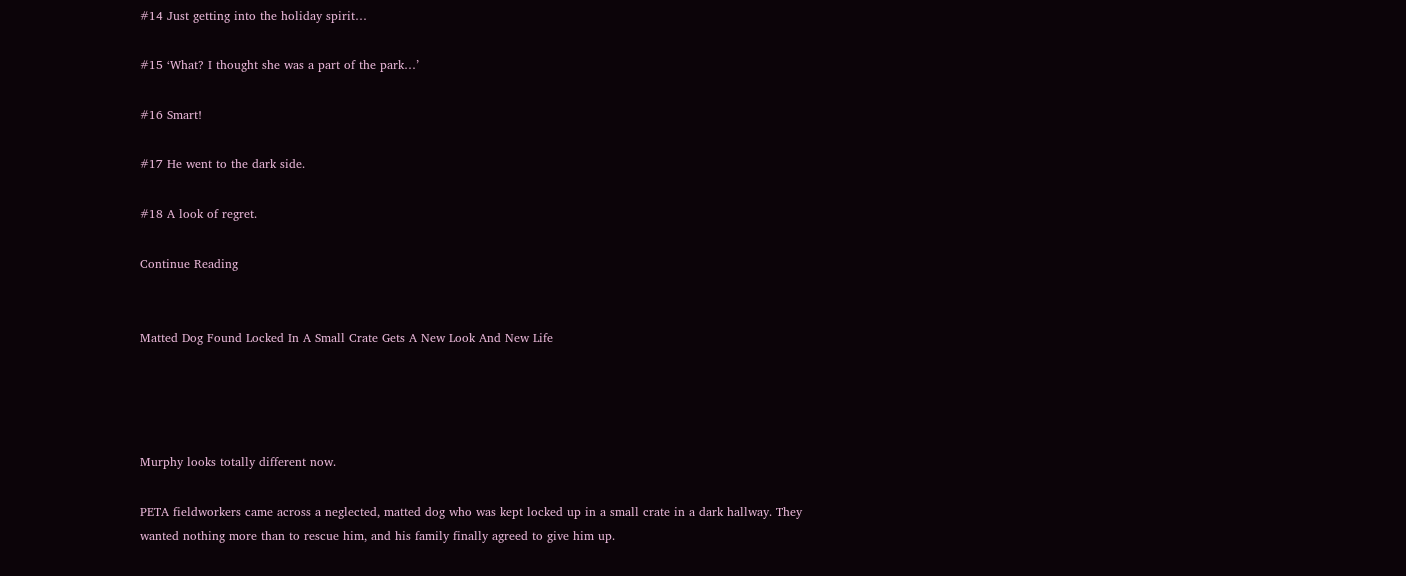#14 Just getting into the holiday spirit…

#15 ‘What? I thought she was a part of the park…’

#16 Smart!

#17 He went to the dark side.

#18 A look of regret.

Continue Reading


Matted Dog Found Locked In A Small Crate Gets A New Look And New Life




Murphy looks totally different now.

PETA fieldworkers came across a neglected, matted dog who was kept locked up in a small crate in a dark hallway. They wanted nothing more than to rescue him, and his family finally agreed to give him up.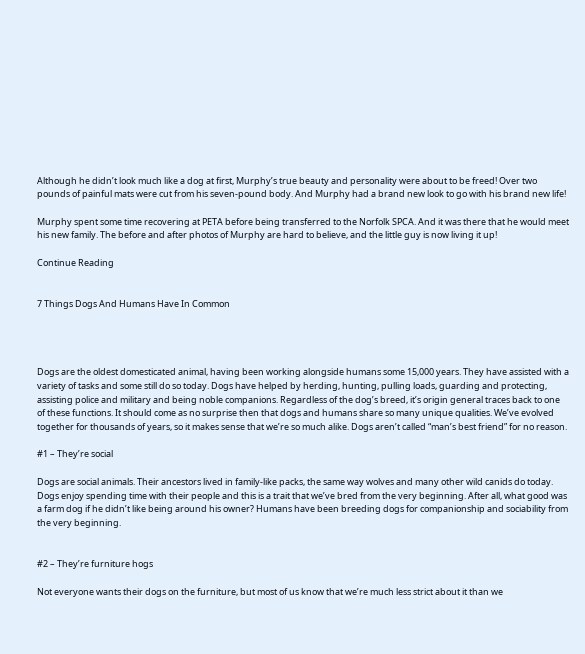Although he didn’t look much like a dog at first, Murphy’s true beauty and personality were about to be freed! Over two pounds of painful mats were cut from his seven-pound body. And Murphy had a brand new look to go with his brand new life!

Murphy spent some time recovering at PETA before being transferred to the Norfolk SPCA. And it was there that he would meet his new family. The before and after photos of Murphy are hard to believe, and the little guy is now living it up!

Continue Reading


7 Things Dogs And Humans Have In Common




Dogs are the oldest domesticated animal, having been working alongside humans some 15,000 years. They have assisted with a variety of tasks and some still do so today. Dogs have helped by herding, hunting, pulling loads, guarding and protecting, assisting police and military and being noble companions. Regardless of the dog’s breed, it’s origin general traces back to one of these functions. It should come as no surprise then that dogs and humans share so many unique qualities. We’ve evolved together for thousands of years, so it makes sense that we’re so much alike. Dogs aren’t called “man’s best friend” for no reason.

#1 – They’re social

Dogs are social animals. Their ancestors lived in family-like packs, the same way wolves and many other wild canids do today. Dogs enjoy spending time with their people and this is a trait that we’ve bred from the very beginning. After all, what good was a farm dog if he didn’t like being around his owner? Humans have been breeding dogs for companionship and sociability from the very beginning.


#2 – They’re furniture hogs

Not everyone wants their dogs on the furniture, but most of us know that we’re much less strict about it than we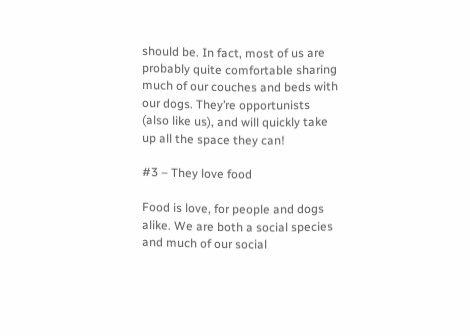should be. In fact, most of us are probably quite comfortable sharing much of our couches and beds with our dogs. They’re opportunists (also like us), and will quickly take up all the space they can!

#3 – They love food

Food is love, for people and dogs alike. We are both a social species and much of our social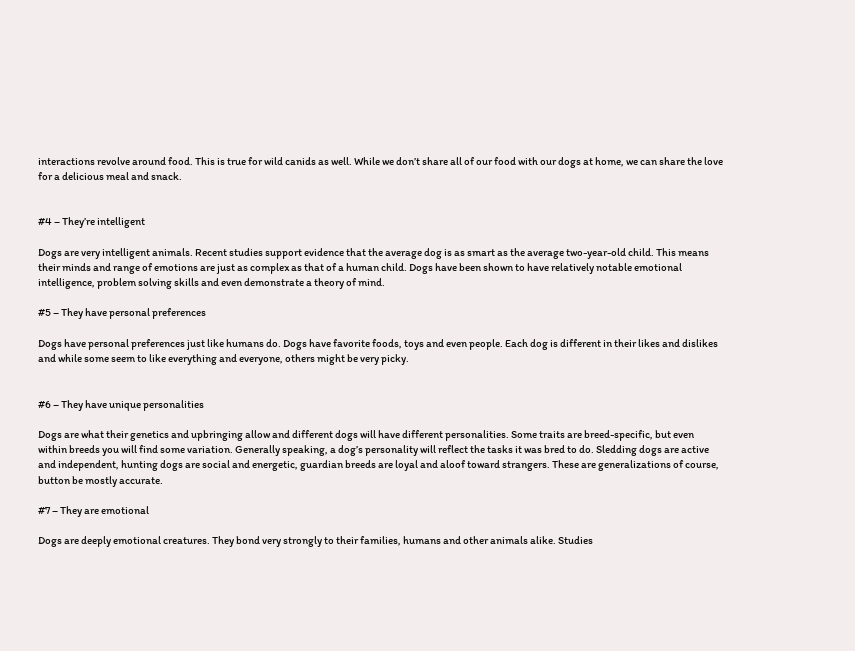interactions revolve around food. This is true for wild canids as well. While we don’t share all of our food with our dogs at home, we can share the love for a delicious meal and snack.


#4 – They’re intelligent

Dogs are very intelligent animals. Recent studies support evidence that the average dog is as smart as the average two-year-old child. This means their minds and range of emotions are just as complex as that of a human child. Dogs have been shown to have relatively notable emotional intelligence, problem solving skills and even demonstrate a theory of mind.

#5 – They have personal preferences

Dogs have personal preferences just like humans do. Dogs have favorite foods, toys and even people. Each dog is different in their likes and dislikes and while some seem to like everything and everyone, others might be very picky.


#6 – They have unique personalities

Dogs are what their genetics and upbringing allow and different dogs will have different personalities. Some traits are breed-specific, but even within breeds you will find some variation. Generally speaking, a dog’s personality will reflect the tasks it was bred to do. Sledding dogs are active and independent, hunting dogs are social and energetic, guardian breeds are loyal and aloof toward strangers. These are generalizations of course, button be mostly accurate.

#7 – They are emotional

Dogs are deeply emotional creatures. They bond very strongly to their families, humans and other animals alike. Studies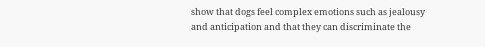show that dogs feel complex emotions such as jealousy and anticipation and that they can discriminate the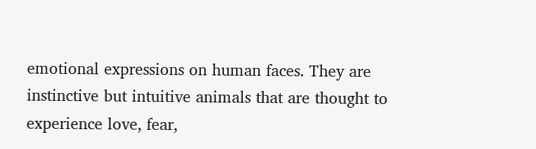emotional expressions on human faces. They are instinctive but intuitive animals that are thought to experience love, fear,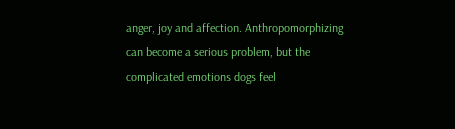anger, joy and affection. Anthropomorphizing can become a serious problem, but the complicated emotions dogs feel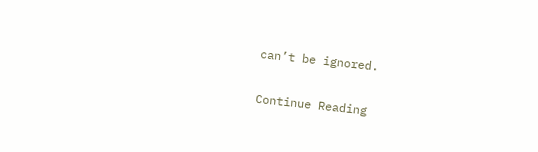can’t be ignored.

Continue Reading